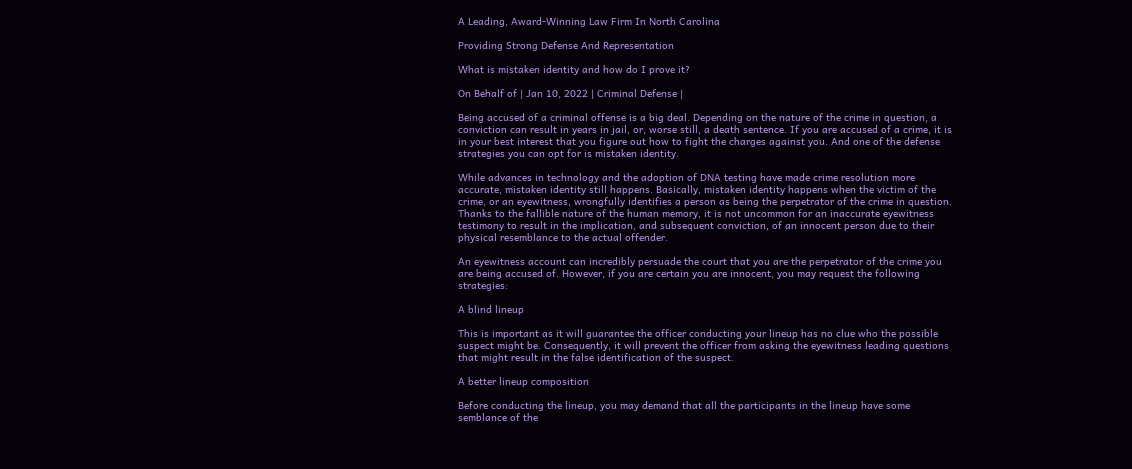A Leading, Award-Winning Law Firm In North Carolina

Providing Strong Defense And Representation

What is mistaken identity and how do I prove it?

On Behalf of | Jan 10, 2022 | Criminal Defense |

Being accused of a criminal offense is a big deal. Depending on the nature of the crime in question, a conviction can result in years in jail, or, worse still, a death sentence. If you are accused of a crime, it is in your best interest that you figure out how to fight the charges against you. And one of the defense strategies you can opt for is mistaken identity.

While advances in technology and the adoption of DNA testing have made crime resolution more accurate, mistaken identity still happens. Basically, mistaken identity happens when the victim of the crime, or an eyewitness, wrongfully identifies a person as being the perpetrator of the crime in question. Thanks to the fallible nature of the human memory, it is not uncommon for an inaccurate eyewitness testimony to result in the implication, and subsequent conviction, of an innocent person due to their physical resemblance to the actual offender.

An eyewitness account can incredibly persuade the court that you are the perpetrator of the crime you are being accused of. However, if you are certain you are innocent, you may request the following strategies:

A blind lineup

This is important as it will guarantee the officer conducting your lineup has no clue who the possible suspect might be. Consequently, it will prevent the officer from asking the eyewitness leading questions that might result in the false identification of the suspect.

A better lineup composition

Before conducting the lineup, you may demand that all the participants in the lineup have some semblance of the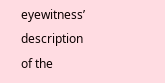eyewitness’ description of the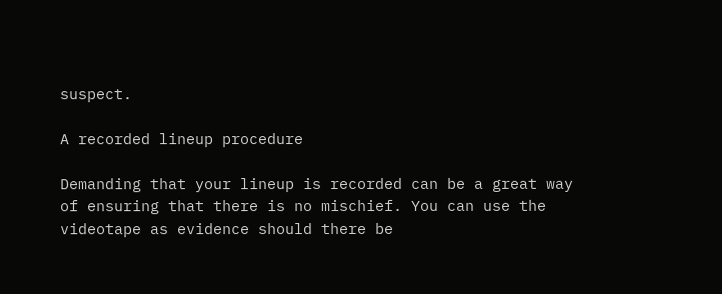suspect.

A recorded lineup procedure

Demanding that your lineup is recorded can be a great way of ensuring that there is no mischief. You can use the videotape as evidence should there be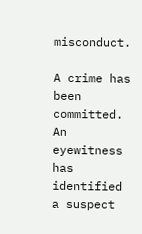misconduct.

A crime has been committed. An eyewitness has identified a suspect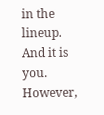in the lineup. And it is you. However,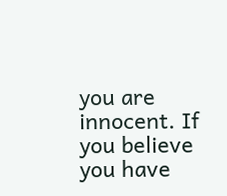you are innocent. If you believe you have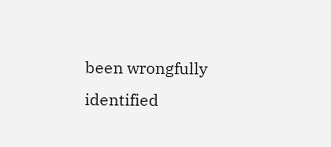been wrongfully identified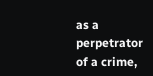as a perpetrator of a crime,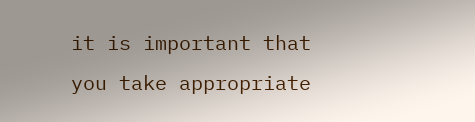it is important that you take appropriate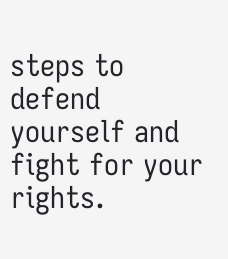steps to defend yourself and fight for your rights.